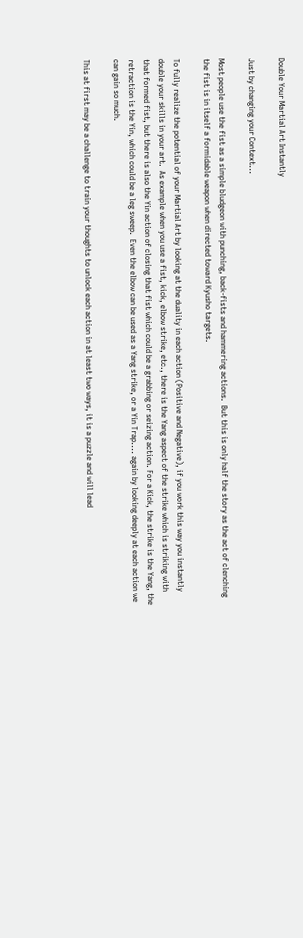Double Your Martial Art Instantly

Just by changing your Context...

Most people use the fist as a simple bludgeon with punching, back-fists and hammering actions.  But this is only half the story as the act of clenching the fist is in itself a formidable weapon when directed toward Kyusho targets.

To fully realize the potential of your Martial Art by looking at the duality in each action (Positive and Negative), if you work this way you instantly double your skills in your art.  As example when you use a fist, kick, elbow strike, etc., there is the Yang aspect of the strike which is striking with that formed fist, but there is also the Yin action of closing that fist which could be a grabbing or seizing action. For a Kick, the strike is the Yang, the retraction is the Yin, which could be a leg sweep.  Even the elbow can be used as a Yang strike, or a Yin Trap.... again by looking deeply at each action we can gain so much.

This at first may be a challenge to train your thoughts to unlock each action in at least two ways, it is a puzzle and will lead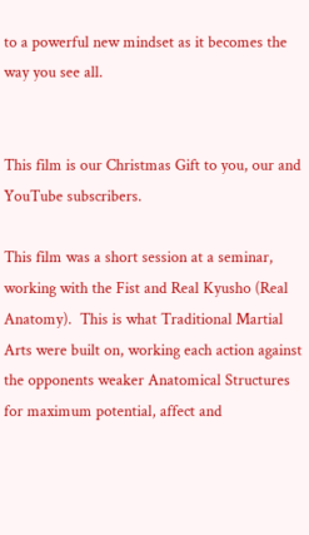to a powerful new mindset as it becomes the way you see all.


This film is our Christmas Gift to you, our and YouTube subscribers.

This film was a short session at a seminar, working with the Fist and Real Kyusho (Real Anatomy).  This is what Traditional Martial Arts were built on, working each action against the opponents weaker Anatomical Structures for maximum potential, affect and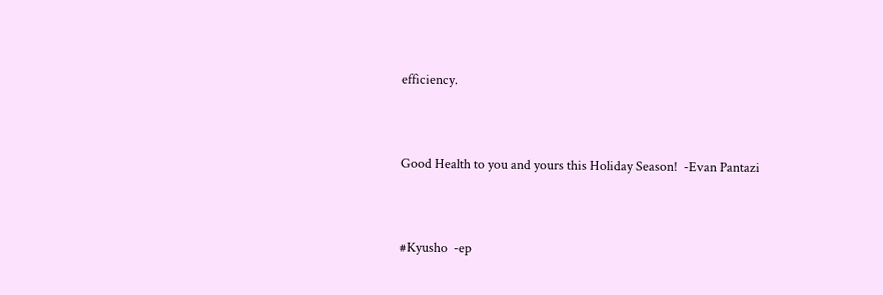efficiency.


Good Health to you and yours this Holiday Season!  -Evan Pantazi


#Kyusho  -ep